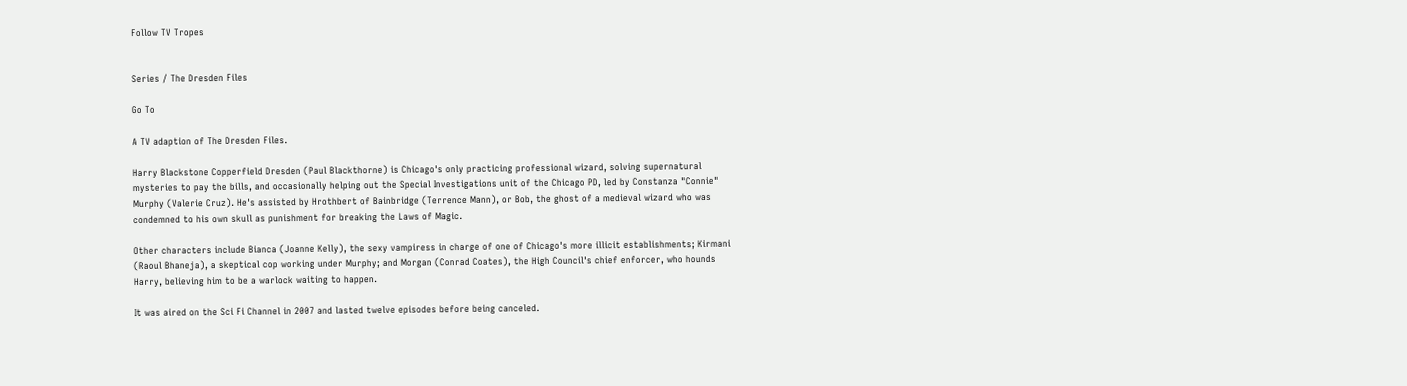Follow TV Tropes


Series / The Dresden Files

Go To

A TV adaption of The Dresden Files.

Harry Blackstone Copperfield Dresden (Paul Blackthorne) is Chicago's only practicing professional wizard, solving supernatural mysteries to pay the bills, and occasionally helping out the Special Investigations unit of the Chicago PD, led by Constanza "Connie" Murphy (Valerie Cruz). He's assisted by Hrothbert of Bainbridge (Terrence Mann), or Bob, the ghost of a medieval wizard who was condemned to his own skull as punishment for breaking the Laws of Magic.

Other characters include Bianca (Joanne Kelly), the sexy vampiress in charge of one of Chicago's more illicit establishments; Kirmani (Raoul Bhaneja), a skeptical cop working under Murphy; and Morgan (Conrad Coates), the High Council's chief enforcer, who hounds Harry, believing him to be a warlock waiting to happen.

It was aired on the Sci Fi Channel in 2007 and lasted twelve episodes before being canceled.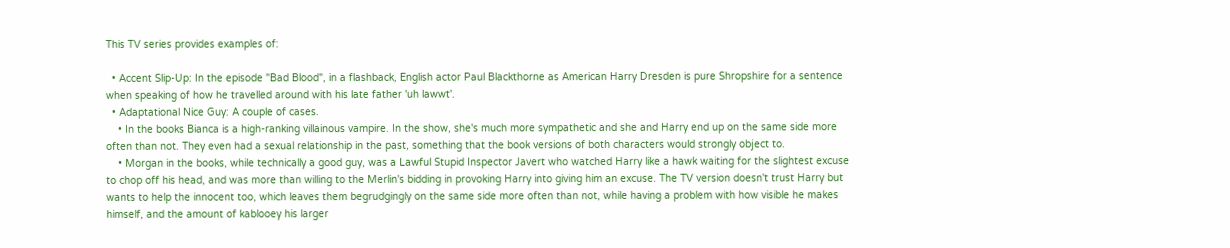This TV series provides examples of:

  • Accent Slip-Up: In the episode "Bad Blood", in a flashback, English actor Paul Blackthorne as American Harry Dresden is pure Shropshire for a sentence when speaking of how he travelled around with his late father 'uh lawwt'.
  • Adaptational Nice Guy: A couple of cases.
    • In the books Bianca is a high-ranking villainous vampire. In the show, she's much more sympathetic and she and Harry end up on the same side more often than not. They even had a sexual relationship in the past, something that the book versions of both characters would strongly object to.
    • Morgan in the books, while technically a good guy, was a Lawful Stupid Inspector Javert who watched Harry like a hawk waiting for the slightest excuse to chop off his head, and was more than willing to the Merlin's bidding in provoking Harry into giving him an excuse. The TV version doesn't trust Harry but wants to help the innocent too, which leaves them begrudgingly on the same side more often than not, while having a problem with how visible he makes himself, and the amount of kablooey his larger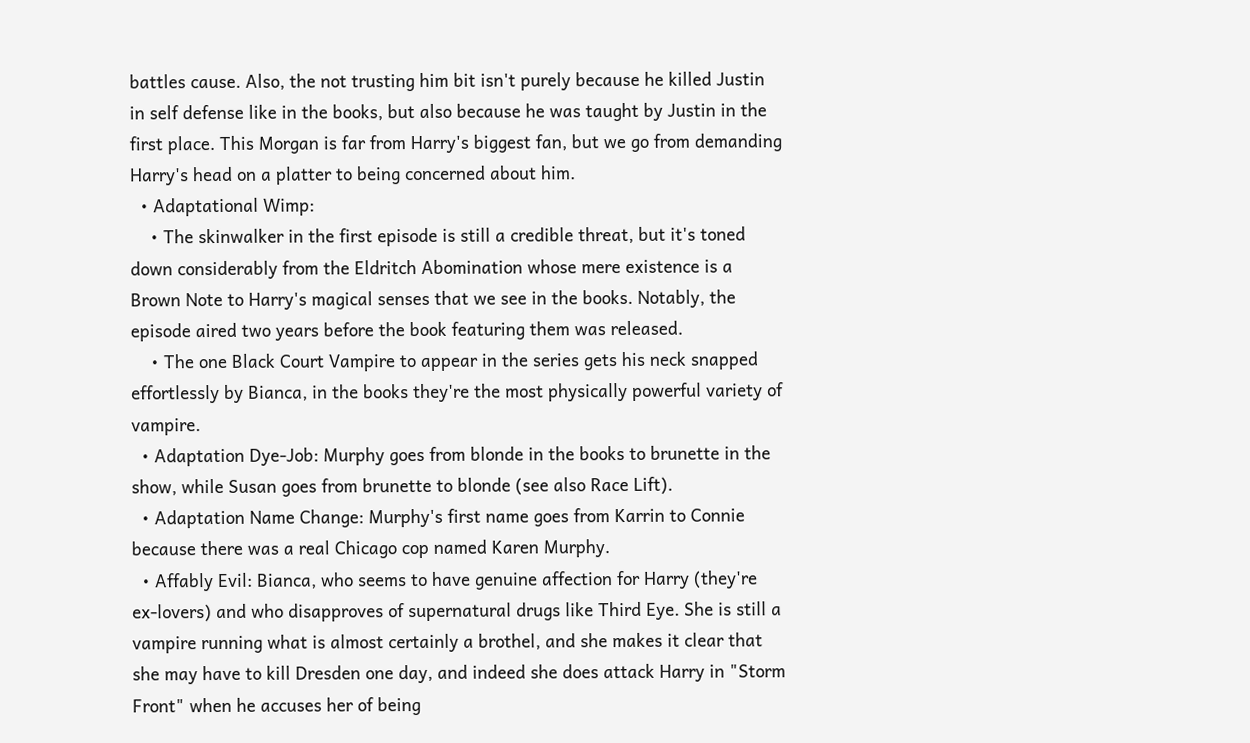battles cause. Also, the not trusting him bit isn't purely because he killed Justin in self defense like in the books, but also because he was taught by Justin in the first place. This Morgan is far from Harry's biggest fan, but we go from demanding Harry's head on a platter to being concerned about him.
  • Adaptational Wimp:
    • The skinwalker in the first episode is still a credible threat, but it's toned down considerably from the Eldritch Abomination whose mere existence is a Brown Note to Harry's magical senses that we see in the books. Notably, the episode aired two years before the book featuring them was released.
    • The one Black Court Vampire to appear in the series gets his neck snapped effortlessly by Bianca, in the books they're the most physically powerful variety of vampire.
  • Adaptation Dye-Job: Murphy goes from blonde in the books to brunette in the show, while Susan goes from brunette to blonde (see also Race Lift).
  • Adaptation Name Change: Murphy's first name goes from Karrin to Connie because there was a real Chicago cop named Karen Murphy.
  • Affably Evil: Bianca, who seems to have genuine affection for Harry (they're ex-lovers) and who disapproves of supernatural drugs like Third Eye. She is still a vampire running what is almost certainly a brothel, and she makes it clear that she may have to kill Dresden one day, and indeed she does attack Harry in "Storm Front" when he accuses her of being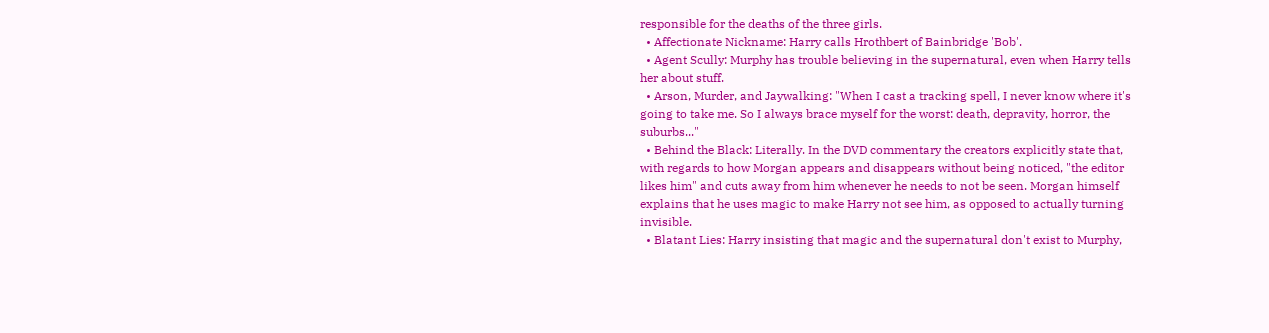responsible for the deaths of the three girls.
  • Affectionate Nickname: Harry calls Hrothbert of Bainbridge 'Bob'.
  • Agent Scully: Murphy has trouble believing in the supernatural, even when Harry tells her about stuff.
  • Arson, Murder, and Jaywalking: "When I cast a tracking spell, I never know where it's going to take me. So I always brace myself for the worst: death, depravity, horror, the suburbs..."
  • Behind the Black: Literally. In the DVD commentary the creators explicitly state that, with regards to how Morgan appears and disappears without being noticed, "the editor likes him" and cuts away from him whenever he needs to not be seen. Morgan himself explains that he uses magic to make Harry not see him, as opposed to actually turning invisible.
  • Blatant Lies: Harry insisting that magic and the supernatural don't exist to Murphy,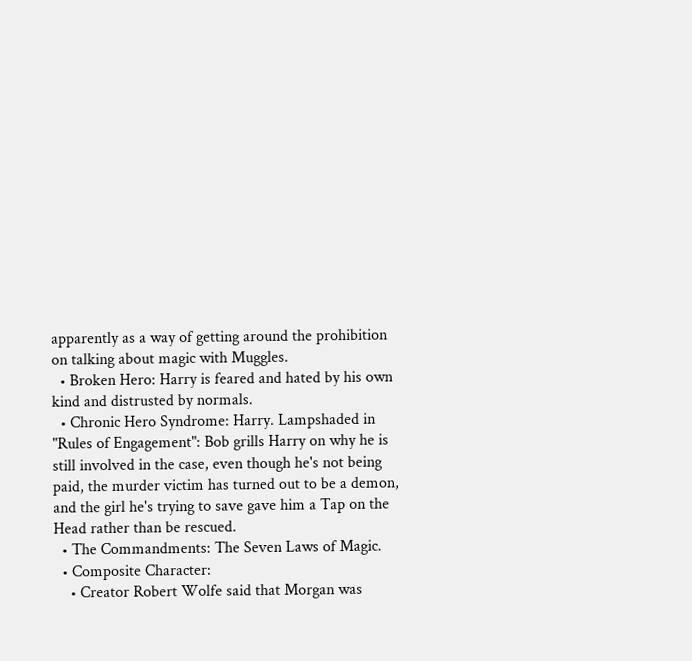apparently as a way of getting around the prohibition on talking about magic with Muggles.
  • Broken Hero: Harry is feared and hated by his own kind and distrusted by normals.
  • Chronic Hero Syndrome: Harry. Lampshaded in "Rules of Engagement": Bob grills Harry on why he is still involved in the case, even though he's not being paid, the murder victim has turned out to be a demon, and the girl he's trying to save gave him a Tap on the Head rather than be rescued.
  • The Commandments: The Seven Laws of Magic.
  • Composite Character:
    • Creator Robert Wolfe said that Morgan was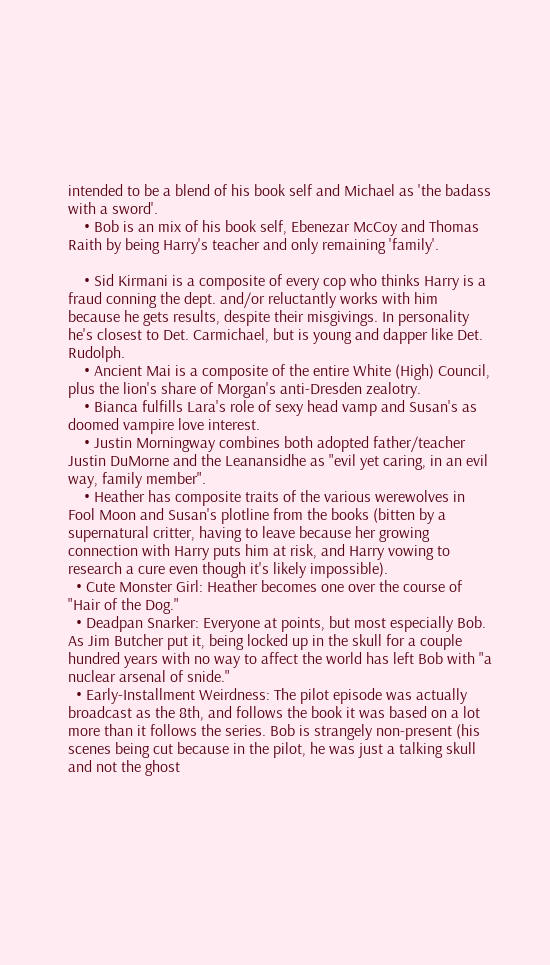intended to be a blend of his book self and Michael as 'the badass with a sword'.
    • Bob is an mix of his book self, Ebenezar McCoy and Thomas Raith by being Harry's teacher and only remaining 'family'.

    • Sid Kirmani is a composite of every cop who thinks Harry is a fraud conning the dept. and/or reluctantly works with him because he gets results, despite their misgivings. In personality he's closest to Det. Carmichael, but is young and dapper like Det. Rudolph.
    • Ancient Mai is a composite of the entire White (High) Council, plus the lion's share of Morgan's anti-Dresden zealotry.
    • Bianca fulfills Lara's role of sexy head vamp and Susan's as doomed vampire love interest.
    • Justin Morningway combines both adopted father/teacher Justin DuMorne and the Leanansidhe as "evil yet caring, in an evil way, family member".
    • Heather has composite traits of the various werewolves in Fool Moon and Susan's plotline from the books (bitten by a supernatural critter, having to leave because her growing connection with Harry puts him at risk, and Harry vowing to research a cure even though it's likely impossible).
  • Cute Monster Girl: Heather becomes one over the course of "Hair of the Dog."
  • Deadpan Snarker: Everyone at points, but most especially Bob. As Jim Butcher put it, being locked up in the skull for a couple hundred years with no way to affect the world has left Bob with "a nuclear arsenal of snide."
  • Early-Installment Weirdness: The pilot episode was actually broadcast as the 8th, and follows the book it was based on a lot more than it follows the series. Bob is strangely non-present (his scenes being cut because in the pilot, he was just a talking skull and not the ghost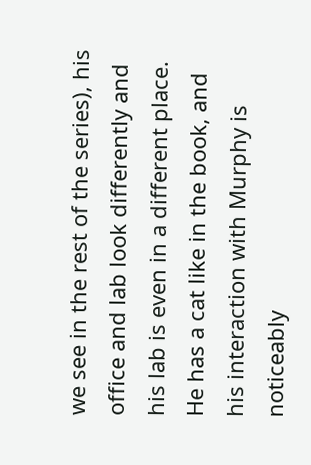we see in the rest of the series), his office and lab look differently and his lab is even in a different place. He has a cat like in the book, and his interaction with Murphy is noticeably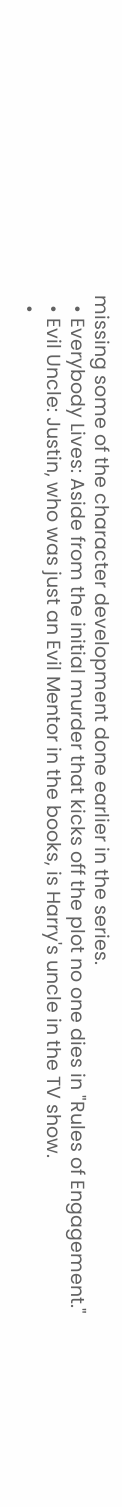missing some of the character development done earlier in the series.
  • Everybody Lives: Aside from the initial murder that kicks off the plot no one dies in "Rules of Engagement."
  • Evil Uncle: Justin, who was just an Evil Mentor in the books, is Harry's uncle in the TV show.
  •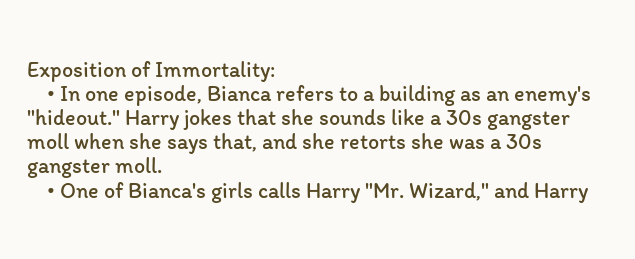Exposition of Immortality:
    • In one episode, Bianca refers to a building as an enemy's "hideout." Harry jokes that she sounds like a 30s gangster moll when she says that, and she retorts she was a 30s gangster moll.
    • One of Bianca's girls calls Harry "Mr. Wizard," and Harry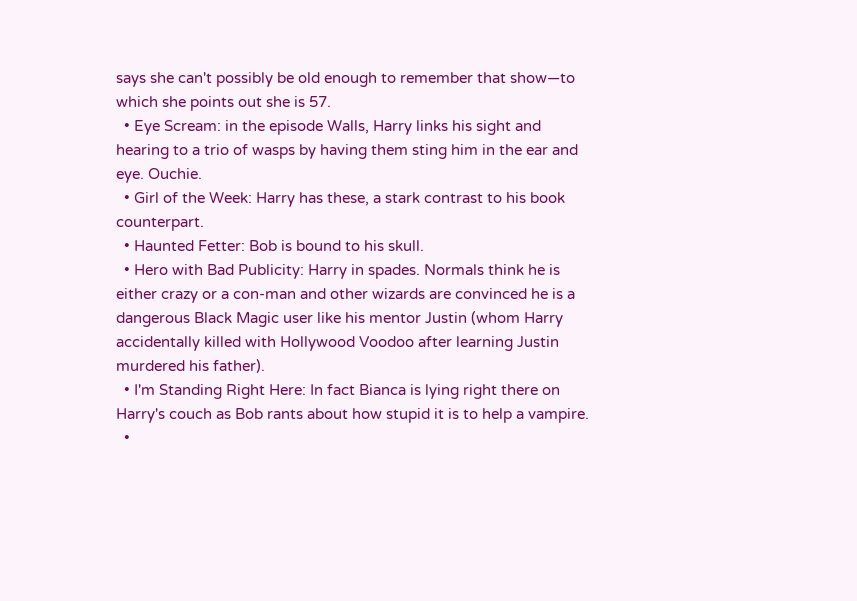says she can't possibly be old enough to remember that show—to which she points out she is 57.
  • Eye Scream: in the episode Walls, Harry links his sight and hearing to a trio of wasps by having them sting him in the ear and eye. Ouchie.
  • Girl of the Week: Harry has these, a stark contrast to his book counterpart.
  • Haunted Fetter: Bob is bound to his skull.
  • Hero with Bad Publicity: Harry in spades. Normals think he is either crazy or a con-man and other wizards are convinced he is a dangerous Black Magic user like his mentor Justin (whom Harry accidentally killed with Hollywood Voodoo after learning Justin murdered his father).
  • I'm Standing Right Here: In fact Bianca is lying right there on Harry's couch as Bob rants about how stupid it is to help a vampire.
  •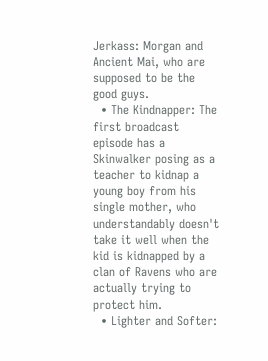Jerkass: Morgan and Ancient Mai, who are supposed to be the good guys.
  • The Kindnapper: The first broadcast episode has a Skinwalker posing as a teacher to kidnap a young boy from his single mother, who understandably doesn't take it well when the kid is kidnapped by a clan of Ravens who are actually trying to protect him.
  • Lighter and Softer: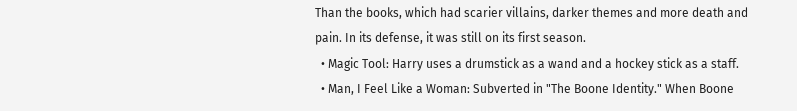Than the books, which had scarier villains, darker themes and more death and pain. In its defense, it was still on its first season.
  • Magic Tool: Harry uses a drumstick as a wand and a hockey stick as a staff.
  • Man, I Feel Like a Woman: Subverted in "The Boone Identity." When Boone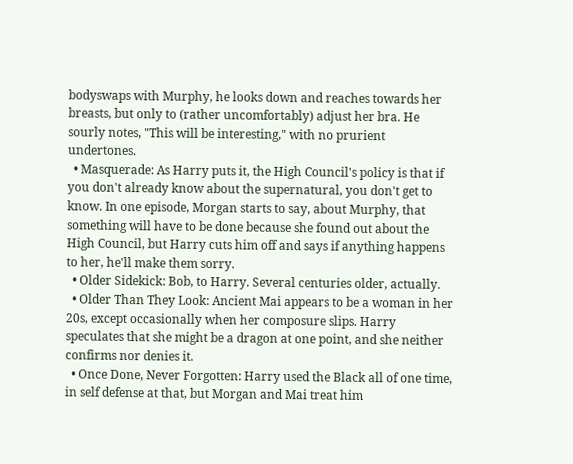bodyswaps with Murphy, he looks down and reaches towards her breasts, but only to (rather uncomfortably) adjust her bra. He sourly notes, "This will be interesting," with no prurient undertones.
  • Masquerade: As Harry puts it, the High Council's policy is that if you don't already know about the supernatural, you don't get to know. In one episode, Morgan starts to say, about Murphy, that something will have to be done because she found out about the High Council, but Harry cuts him off and says if anything happens to her, he'll make them sorry.
  • Older Sidekick: Bob, to Harry. Several centuries older, actually.
  • Older Than They Look: Ancient Mai appears to be a woman in her 20s, except occasionally when her composure slips. Harry speculates that she might be a dragon at one point, and she neither confirms nor denies it.
  • Once Done, Never Forgotten: Harry used the Black all of one time, in self defense at that, but Morgan and Mai treat him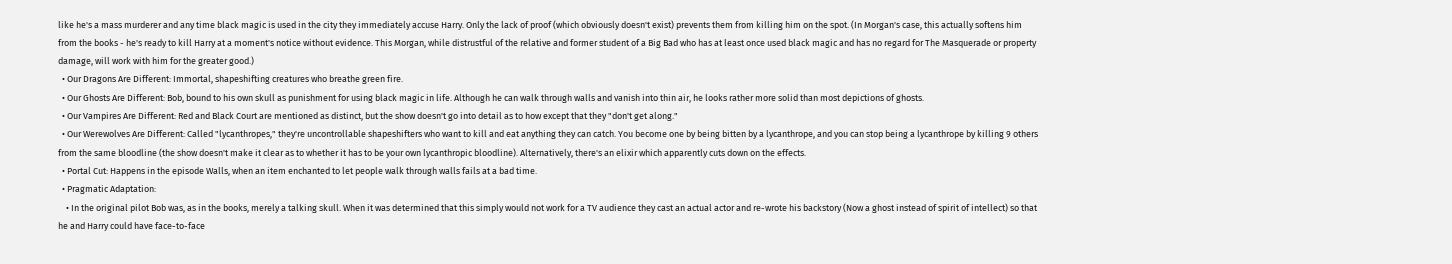like he's a mass murderer and any time black magic is used in the city they immediately accuse Harry. Only the lack of proof (which obviously doesn't exist) prevents them from killing him on the spot. (In Morgan's case, this actually softens him from the books - he's ready to kill Harry at a moment's notice without evidence. This Morgan, while distrustful of the relative and former student of a Big Bad who has at least once used black magic and has no regard for The Masquerade or property damage, will work with him for the greater good.)
  • Our Dragons Are Different: Immortal, shapeshifting creatures who breathe green fire.
  • Our Ghosts Are Different: Bob, bound to his own skull as punishment for using black magic in life. Although he can walk through walls and vanish into thin air, he looks rather more solid than most depictions of ghosts.
  • Our Vampires Are Different: Red and Black Court are mentioned as distinct, but the show doesn't go into detail as to how except that they "don't get along."
  • Our Werewolves Are Different: Called "lycanthropes," they're uncontrollable shapeshifters who want to kill and eat anything they can catch. You become one by being bitten by a lycanthrope, and you can stop being a lycanthrope by killing 9 others from the same bloodline (the show doesn't make it clear as to whether it has to be your own lycanthropic bloodline). Alternatively, there's an elixir which apparently cuts down on the effects.
  • Portal Cut: Happens in the episode Walls, when an item enchanted to let people walk through walls fails at a bad time.
  • Pragmatic Adaptation:
    • In the original pilot Bob was, as in the books, merely a talking skull. When it was determined that this simply would not work for a TV audience they cast an actual actor and re-wrote his backstory (Now a ghost instead of spirit of intellect) so that he and Harry could have face-to-face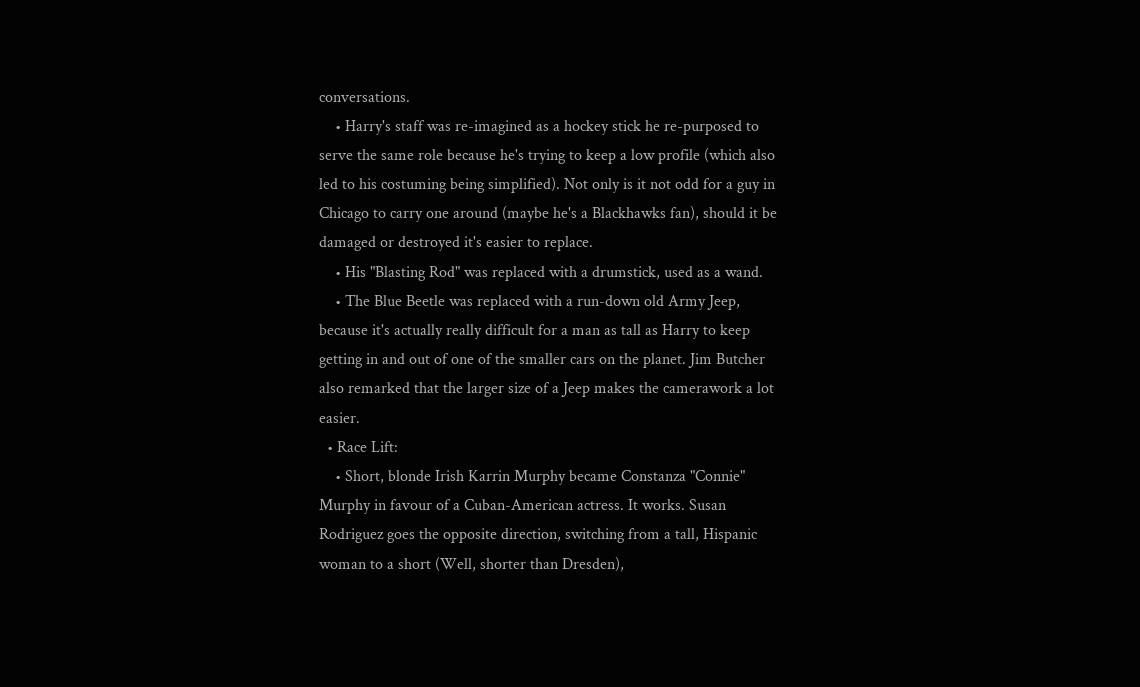conversations.
    • Harry's staff was re-imagined as a hockey stick he re-purposed to serve the same role because he's trying to keep a low profile (which also led to his costuming being simplified). Not only is it not odd for a guy in Chicago to carry one around (maybe he's a Blackhawks fan), should it be damaged or destroyed it's easier to replace.
    • His "Blasting Rod" was replaced with a drumstick, used as a wand.
    • The Blue Beetle was replaced with a run-down old Army Jeep, because it's actually really difficult for a man as tall as Harry to keep getting in and out of one of the smaller cars on the planet. Jim Butcher also remarked that the larger size of a Jeep makes the camerawork a lot easier.
  • Race Lift:
    • Short, blonde Irish Karrin Murphy became Constanza "Connie" Murphy in favour of a Cuban-American actress. It works. Susan Rodriguez goes the opposite direction, switching from a tall, Hispanic woman to a short (Well, shorter than Dresden),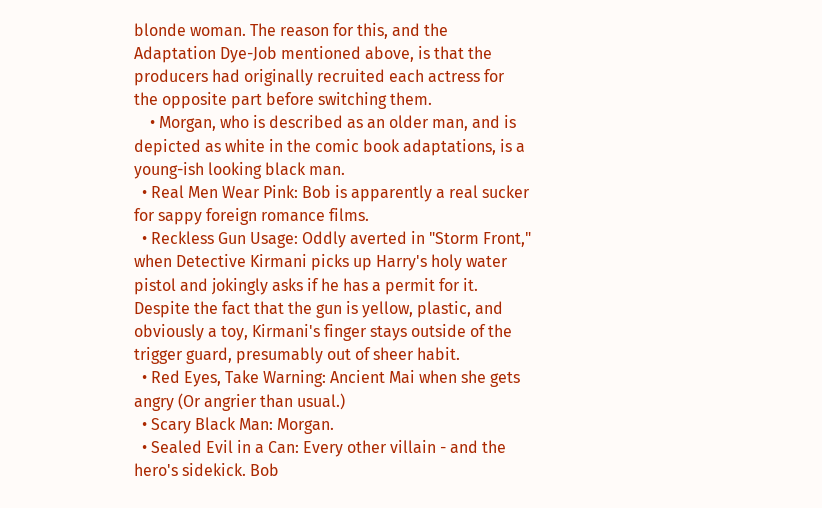blonde woman. The reason for this, and the Adaptation Dye-Job mentioned above, is that the producers had originally recruited each actress for the opposite part before switching them.
    • Morgan, who is described as an older man, and is depicted as white in the comic book adaptations, is a young-ish looking black man.
  • Real Men Wear Pink: Bob is apparently a real sucker for sappy foreign romance films.
  • Reckless Gun Usage: Oddly averted in "Storm Front," when Detective Kirmani picks up Harry's holy water pistol and jokingly asks if he has a permit for it. Despite the fact that the gun is yellow, plastic, and obviously a toy, Kirmani's finger stays outside of the trigger guard, presumably out of sheer habit.
  • Red Eyes, Take Warning: Ancient Mai when she gets angry (Or angrier than usual.)
  • Scary Black Man: Morgan.
  • Sealed Evil in a Can: Every other villain - and the hero's sidekick. Bob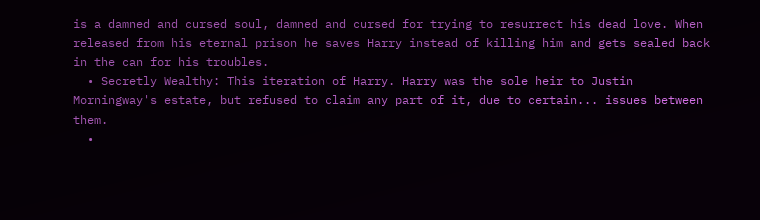is a damned and cursed soul, damned and cursed for trying to resurrect his dead love. When released from his eternal prison he saves Harry instead of killing him and gets sealed back in the can for his troubles.
  • Secretly Wealthy: This iteration of Harry. Harry was the sole heir to Justin Morningway's estate, but refused to claim any part of it, due to certain... issues between them.
  •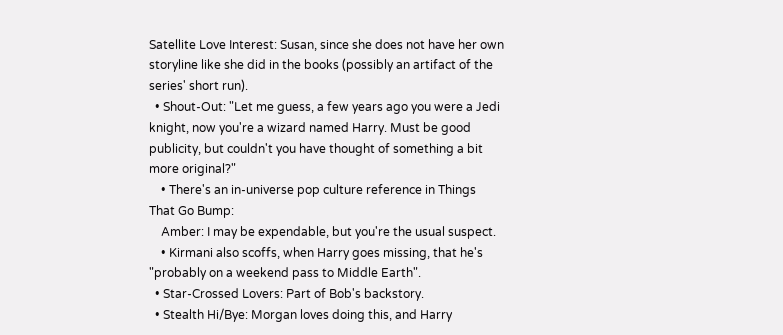Satellite Love Interest: Susan, since she does not have her own storyline like she did in the books (possibly an artifact of the series' short run).
  • Shout-Out: "Let me guess, a few years ago you were a Jedi knight, now you're a wizard named Harry. Must be good publicity, but couldn't you have thought of something a bit more original?"
    • There's an in-universe pop culture reference in Things That Go Bump:
    Amber: I may be expendable, but you're the usual suspect.
    • Kirmani also scoffs, when Harry goes missing, that he's "probably on a weekend pass to Middle Earth".
  • Star-Crossed Lovers: Part of Bob's backstory.
  • Stealth Hi/Bye: Morgan loves doing this, and Harry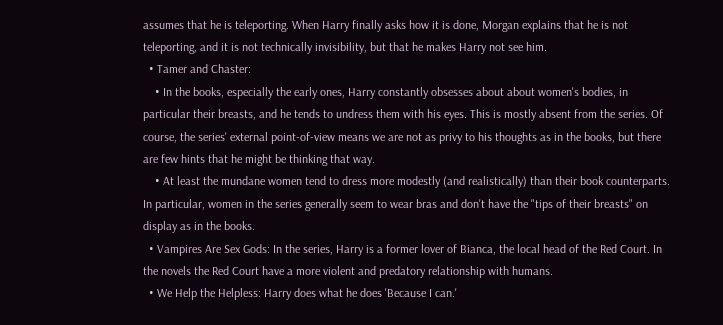assumes that he is teleporting. When Harry finally asks how it is done, Morgan explains that he is not teleporting, and it is not technically invisibility, but that he makes Harry not see him.
  • Tamer and Chaster:
    • In the books, especially the early ones, Harry constantly obsesses about about women's bodies, in particular their breasts, and he tends to undress them with his eyes. This is mostly absent from the series. Of course, the series' external point-of-view means we are not as privy to his thoughts as in the books, but there are few hints that he might be thinking that way.
    • At least the mundane women tend to dress more modestly (and realistically) than their book counterparts. In particular, women in the series generally seem to wear bras and don't have the "tips of their breasts" on display as in the books.
  • Vampires Are Sex Gods: In the series, Harry is a former lover of Bianca, the local head of the Red Court. In the novels the Red Court have a more violent and predatory relationship with humans.
  • We Help the Helpless: Harry does what he does 'Because I can.'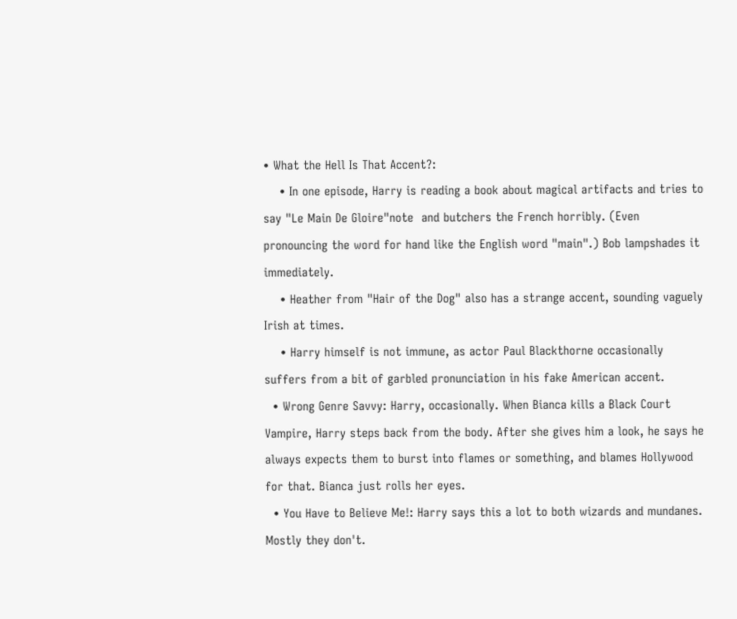• What the Hell Is That Accent?:
    • In one episode, Harry is reading a book about magical artifacts and tries to say "Le Main De Gloire"note  and butchers the French horribly. (Even pronouncing the word for hand like the English word "main".) Bob lampshades it immediately.
    • Heather from "Hair of the Dog" also has a strange accent, sounding vaguely Irish at times.
    • Harry himself is not immune, as actor Paul Blackthorne occasionally suffers from a bit of garbled pronunciation in his fake American accent.
  • Wrong Genre Savvy: Harry, occasionally. When Bianca kills a Black Court Vampire, Harry steps back from the body. After she gives him a look, he says he always expects them to burst into flames or something, and blames Hollywood for that. Bianca just rolls her eyes.
  • You Have to Believe Me!: Harry says this a lot to both wizards and mundanes. Mostly they don't.